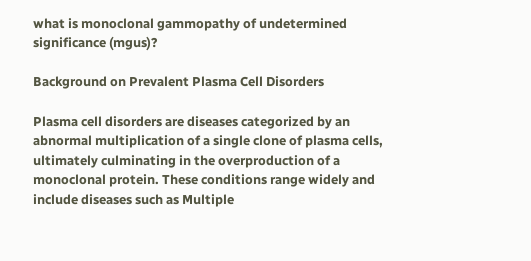what is monoclonal gammopathy of undetermined significance (mgus)?

Background on Prevalent Plasma Cell Disorders

Plasma cell disorders are diseases categorized by an abnormal multiplication of a single clone of plasma cells, ultimately culminating in the overproduction of a monoclonal protein. These conditions range widely and include diseases such as Multiple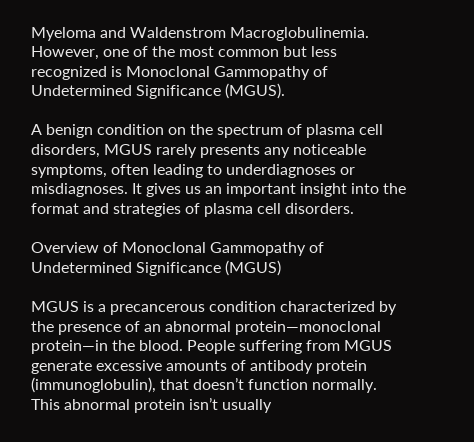Myeloma and Waldenstrom Macroglobulinemia. However, one of the most common but less recognized is Monoclonal Gammopathy of Undetermined Significance (MGUS).

A benign condition on the spectrum of plasma cell disorders, MGUS rarely presents any noticeable symptoms, often leading to underdiagnoses or misdiagnoses. It gives us an important insight into the format and strategies of plasma cell disorders.

Overview of Monoclonal Gammopathy of Undetermined Significance (MGUS)

MGUS is a precancerous condition characterized by the presence of an abnormal protein—monoclonal protein—in the blood. People suffering from MGUS generate excessive amounts of antibody protein (immunoglobulin), that doesn’t function normally. This abnormal protein isn’t usually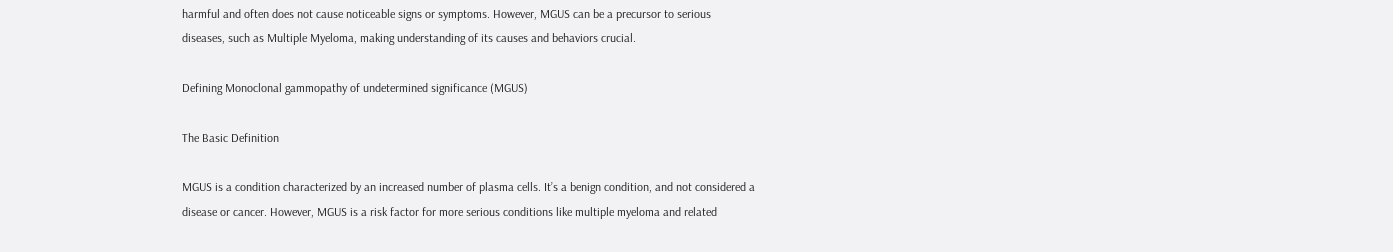harmful and often does not cause noticeable signs or symptoms. However, MGUS can be a precursor to serious diseases, such as Multiple Myeloma, making understanding of its causes and behaviors crucial.

Defining Monoclonal gammopathy of undetermined significance (MGUS)

The Basic Definition

MGUS is a condition characterized by an increased number of plasma cells. It’s a benign condition, and not considered a disease or cancer. However, MGUS is a risk factor for more serious conditions like multiple myeloma and related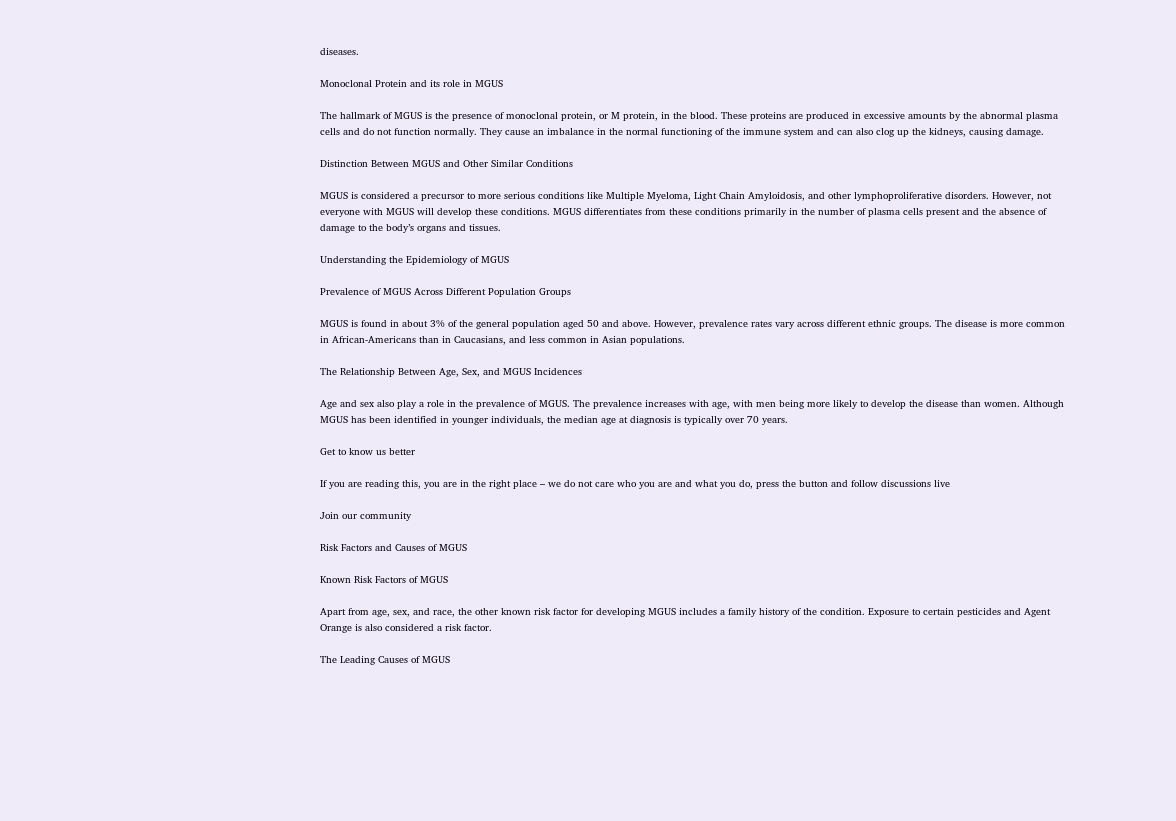diseases.

Monoclonal Protein and its role in MGUS

The hallmark of MGUS is the presence of monoclonal protein, or M protein, in the blood. These proteins are produced in excessive amounts by the abnormal plasma cells and do not function normally. They cause an imbalance in the normal functioning of the immune system and can also clog up the kidneys, causing damage.

Distinction Between MGUS and Other Similar Conditions

MGUS is considered a precursor to more serious conditions like Multiple Myeloma, Light Chain Amyloidosis, and other lymphoproliferative disorders. However, not everyone with MGUS will develop these conditions. MGUS differentiates from these conditions primarily in the number of plasma cells present and the absence of damage to the body’s organs and tissues.

Understanding the Epidemiology of MGUS

Prevalence of MGUS Across Different Population Groups

MGUS is found in about 3% of the general population aged 50 and above. However, prevalence rates vary across different ethnic groups. The disease is more common in African-Americans than in Caucasians, and less common in Asian populations.

The Relationship Between Age, Sex, and MGUS Incidences

Age and sex also play a role in the prevalence of MGUS. The prevalence increases with age, with men being more likely to develop the disease than women. Although MGUS has been identified in younger individuals, the median age at diagnosis is typically over 70 years.

Get to know us better

If you are reading this, you are in the right place – we do not care who you are and what you do, press the button and follow discussions live

Join our community

Risk Factors and Causes of MGUS

Known Risk Factors of MGUS

Apart from age, sex, and race, the other known risk factor for developing MGUS includes a family history of the condition. Exposure to certain pesticides and Agent Orange is also considered a risk factor.

The Leading Causes of MGUS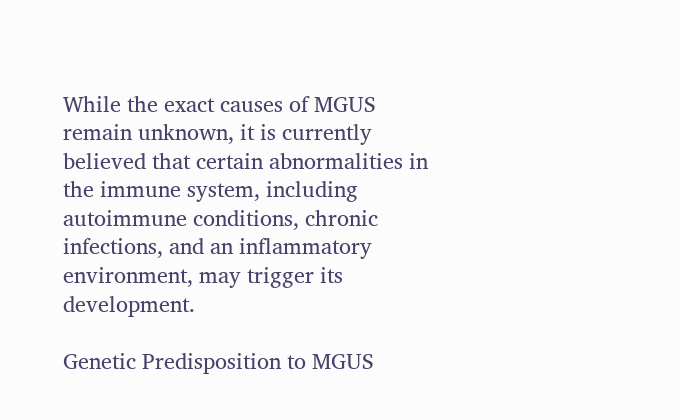While the exact causes of MGUS remain unknown, it is currently believed that certain abnormalities in the immune system, including autoimmune conditions, chronic infections, and an inflammatory environment, may trigger its development.

Genetic Predisposition to MGUS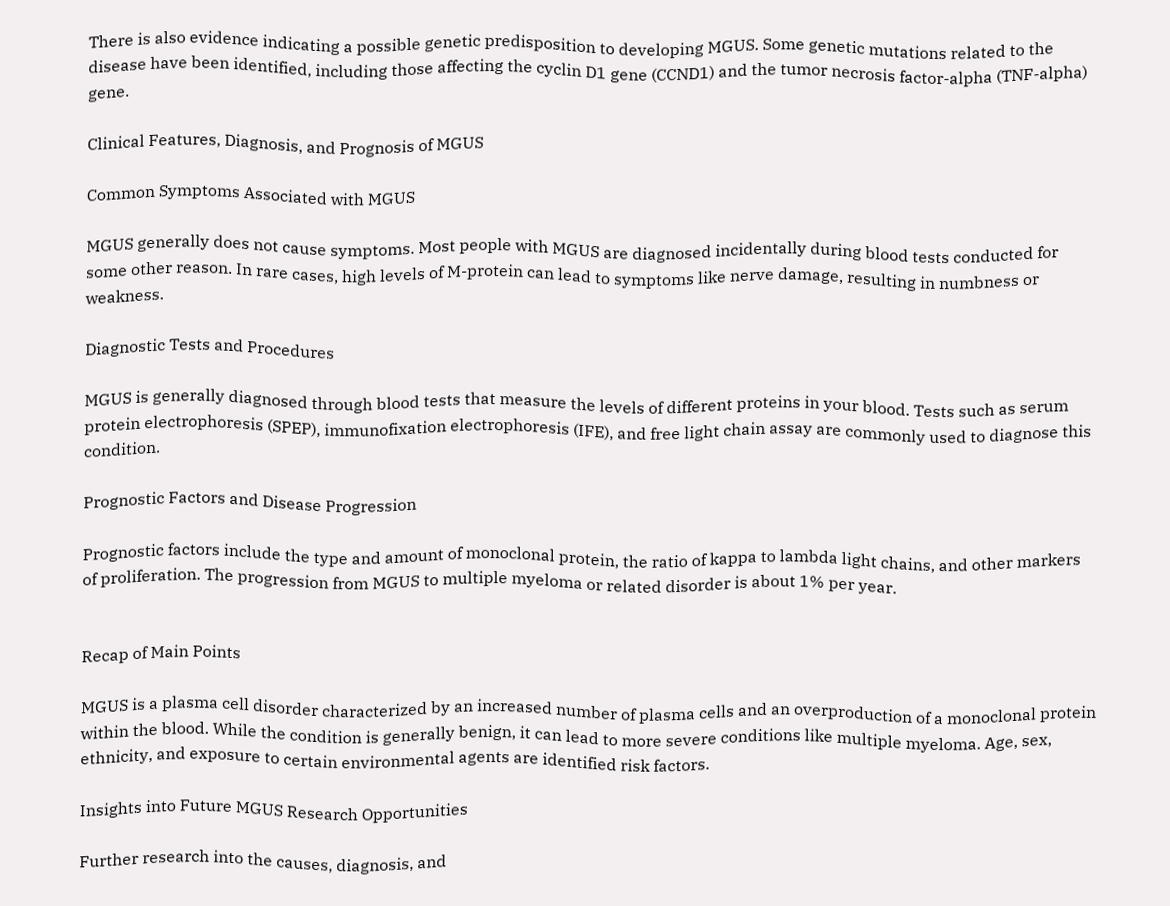There is also evidence indicating a possible genetic predisposition to developing MGUS. Some genetic mutations related to the disease have been identified, including those affecting the cyclin D1 gene (CCND1) and the tumor necrosis factor-alpha (TNF-alpha) gene.

Clinical Features, Diagnosis, and Prognosis of MGUS

Common Symptoms Associated with MGUS

MGUS generally does not cause symptoms. Most people with MGUS are diagnosed incidentally during blood tests conducted for some other reason. In rare cases, high levels of M-protein can lead to symptoms like nerve damage, resulting in numbness or weakness.

Diagnostic Tests and Procedures

MGUS is generally diagnosed through blood tests that measure the levels of different proteins in your blood. Tests such as serum protein electrophoresis (SPEP), immunofixation electrophoresis (IFE), and free light chain assay are commonly used to diagnose this condition.

Prognostic Factors and Disease Progression

Prognostic factors include the type and amount of monoclonal protein, the ratio of kappa to lambda light chains, and other markers of proliferation. The progression from MGUS to multiple myeloma or related disorder is about 1% per year.


Recap of Main Points

MGUS is a plasma cell disorder characterized by an increased number of plasma cells and an overproduction of a monoclonal protein within the blood. While the condition is generally benign, it can lead to more severe conditions like multiple myeloma. Age, sex, ethnicity, and exposure to certain environmental agents are identified risk factors.

Insights into Future MGUS Research Opportunities

Further research into the causes, diagnosis, and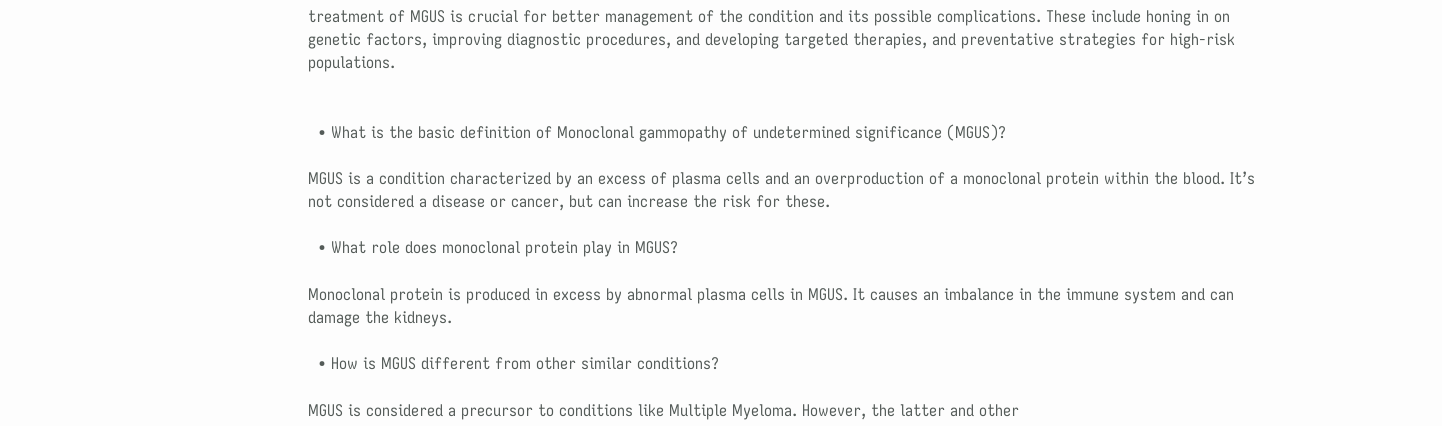treatment of MGUS is crucial for better management of the condition and its possible complications. These include honing in on genetic factors, improving diagnostic procedures, and developing targeted therapies, and preventative strategies for high-risk populations.


  • What is the basic definition of Monoclonal gammopathy of undetermined significance (MGUS)?

MGUS is a condition characterized by an excess of plasma cells and an overproduction of a monoclonal protein within the blood. It’s not considered a disease or cancer, but can increase the risk for these.

  • What role does monoclonal protein play in MGUS?

Monoclonal protein is produced in excess by abnormal plasma cells in MGUS. It causes an imbalance in the immune system and can damage the kidneys.

  • How is MGUS different from other similar conditions?

MGUS is considered a precursor to conditions like Multiple Myeloma. However, the latter and other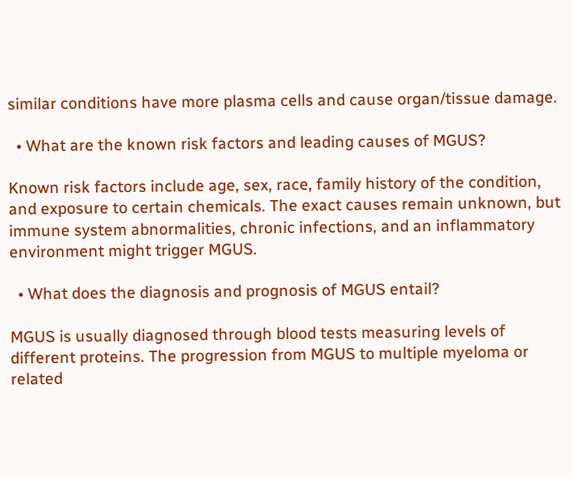similar conditions have more plasma cells and cause organ/tissue damage.

  • What are the known risk factors and leading causes of MGUS?

Known risk factors include age, sex, race, family history of the condition, and exposure to certain chemicals. The exact causes remain unknown, but immune system abnormalities, chronic infections, and an inflammatory environment might trigger MGUS.

  • What does the diagnosis and prognosis of MGUS entail?

MGUS is usually diagnosed through blood tests measuring levels of different proteins. The progression from MGUS to multiple myeloma or related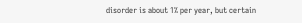disorder is about 1% per year, but certain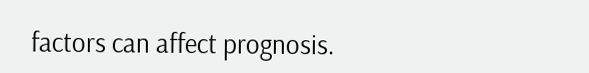factors can affect prognosis.